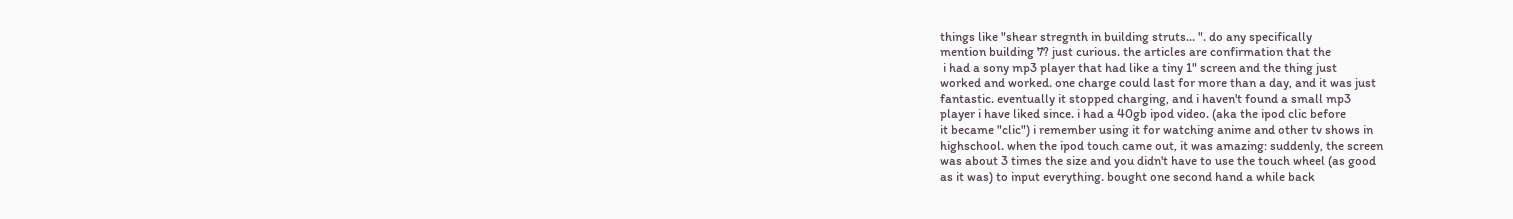things like "shear stregnth in building struts... ". do any specifically
mention building 7? just curious. the articles are confirmation that the
 i had a sony mp3 player that had like a tiny 1" screen and the thing just
worked and worked. one charge could last for more than a day, and it was just
fantastic. eventually it stopped charging, and i haven't found a small mp3
player i have liked since. i had a 40gb ipod video. (aka the ipod clic before
it became "clic") i remember using it for watching anime and other tv shows in
highschool. when the ipod touch came out, it was amazing: suddenly, the screen
was about 3 times the size and you didn't have to use the touch wheel (as good
as it was) to input everything. bought one second hand a while back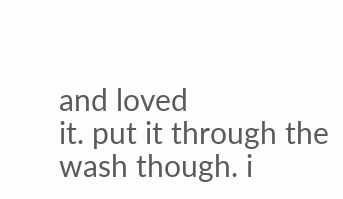and loved
it. put it through the wash though. i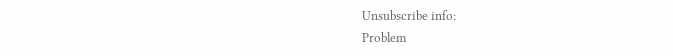Unsubscribe info:
Problem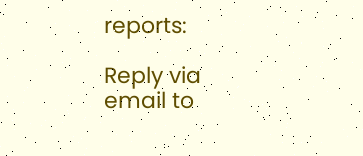reports:

Reply via email to